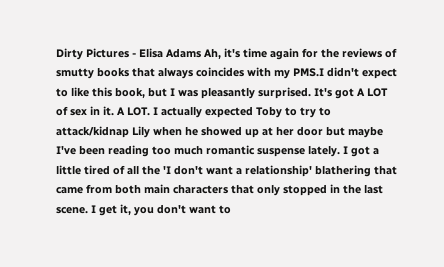Dirty Pictures - Elisa Adams Ah, it's time again for the reviews of smutty books that always coincides with my PMS.I didn't expect to like this book, but I was pleasantly surprised. It's got A LOT of sex in it. A LOT. I actually expected Toby to try to attack/kidnap Lily when he showed up at her door but maybe I've been reading too much romantic suspense lately. I got a little tired of all the 'I don't want a relationship' blathering that came from both main characters that only stopped in the last scene. I get it, you don't want to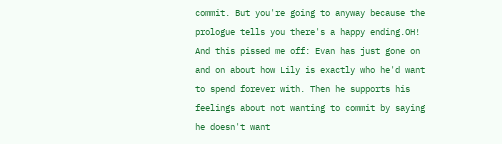commit. But you're going to anyway because the prologue tells you there's a happy ending.OH! And this pissed me off: Evan has just gone on and on about how Lily is exactly who he'd want to spend forever with. Then he supports his feelings about not wanting to commit by saying he doesn't want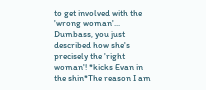to get involved with the 'wrong woman'... Dumbass, you just described how she's precisely the 'right woman'! *kicks Evan in the shin*The reason I am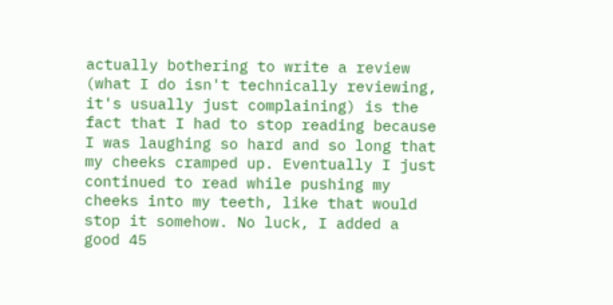actually bothering to write a review (what I do isn't technically reviewing, it's usually just complaining) is the fact that I had to stop reading because I was laughing so hard and so long that my cheeks cramped up. Eventually I just continued to read while pushing my cheeks into my teeth, like that would stop it somehow. No luck, I added a good 45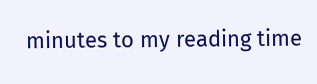minutes to my reading time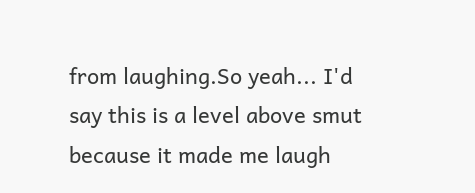from laughing.So yeah... I'd say this is a level above smut because it made me laugh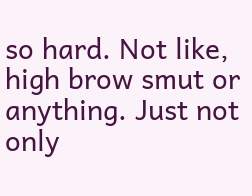so hard. Not like, high brow smut or anything. Just not only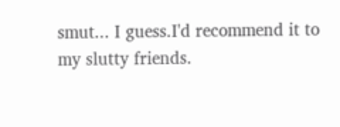smut... I guess.I'd recommend it to my slutty friends.